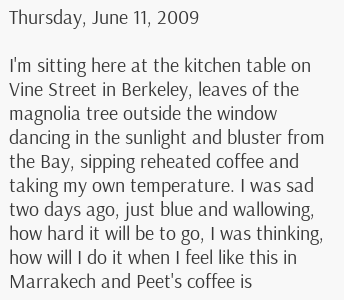Thursday, June 11, 2009

I'm sitting here at the kitchen table on Vine Street in Berkeley, leaves of the magnolia tree outside the window dancing in the sunlight and bluster from the Bay, sipping reheated coffee and taking my own temperature. I was sad two days ago, just blue and wallowing, how hard it will be to go, I was thinking, how will I do it when I feel like this in Marrakech and Peet's coffee is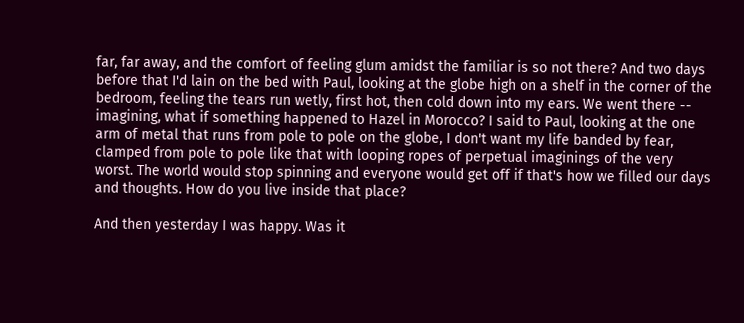far, far away, and the comfort of feeling glum amidst the familiar is so not there? And two days before that I'd lain on the bed with Paul, looking at the globe high on a shelf in the corner of the bedroom, feeling the tears run wetly, first hot, then cold down into my ears. We went there -- imagining, what if something happened to Hazel in Morocco? I said to Paul, looking at the one arm of metal that runs from pole to pole on the globe, I don't want my life banded by fear, clamped from pole to pole like that with looping ropes of perpetual imaginings of the very worst. The world would stop spinning and everyone would get off if that's how we filled our days and thoughts. How do you live inside that place?

And then yesterday I was happy. Was it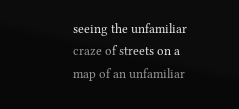seeing the unfamiliar craze of streets on a map of an unfamiliar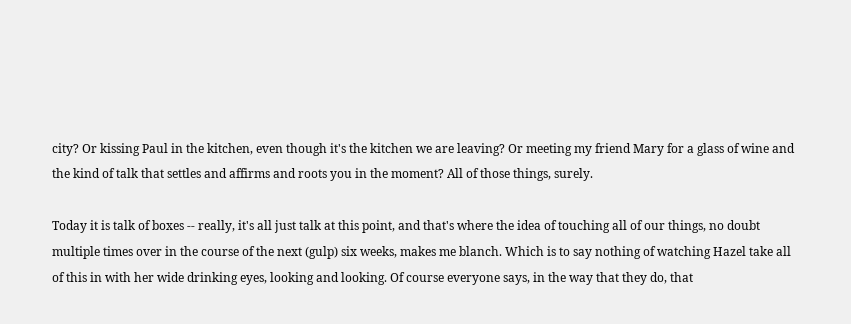city? Or kissing Paul in the kitchen, even though it's the kitchen we are leaving? Or meeting my friend Mary for a glass of wine and the kind of talk that settles and affirms and roots you in the moment? All of those things, surely.

Today it is talk of boxes -- really, it's all just talk at this point, and that's where the idea of touching all of our things, no doubt multiple times over in the course of the next (gulp) six weeks, makes me blanch. Which is to say nothing of watching Hazel take all of this in with her wide drinking eyes, looking and looking. Of course everyone says, in the way that they do, that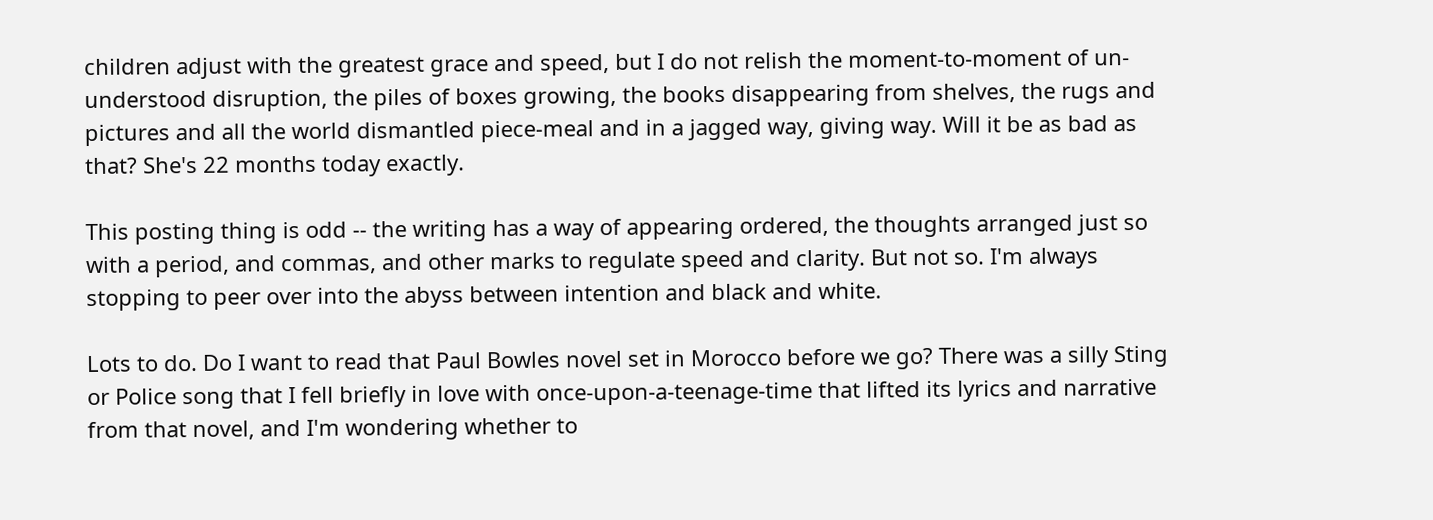children adjust with the greatest grace and speed, but I do not relish the moment-to-moment of un-understood disruption, the piles of boxes growing, the books disappearing from shelves, the rugs and pictures and all the world dismantled piece-meal and in a jagged way, giving way. Will it be as bad as that? She's 22 months today exactly.

This posting thing is odd -- the writing has a way of appearing ordered, the thoughts arranged just so with a period, and commas, and other marks to regulate speed and clarity. But not so. I'm always stopping to peer over into the abyss between intention and black and white.

Lots to do. Do I want to read that Paul Bowles novel set in Morocco before we go? There was a silly Sting or Police song that I fell briefly in love with once-upon-a-teenage-time that lifted its lyrics and narrative from that novel, and I'm wondering whether to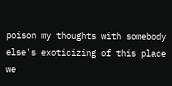poison my thoughts with somebody else's exoticizing of this place we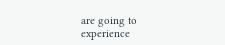are going to experience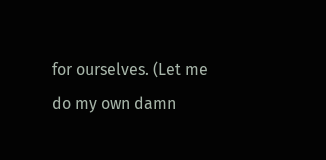for ourselves. (Let me do my own damn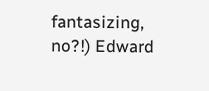fantasizing, no?!) Edward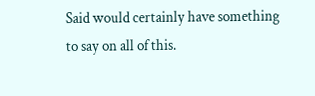Said would certainly have something to say on all of this.